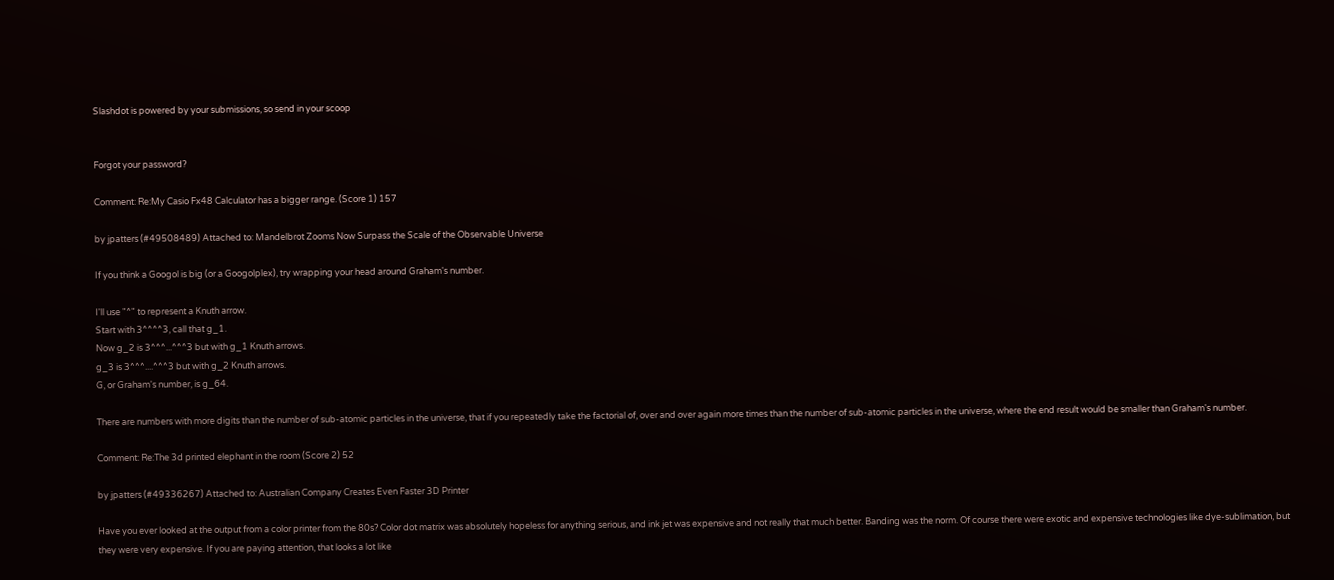Slashdot is powered by your submissions, so send in your scoop


Forgot your password?

Comment: Re:My Casio Fx48 Calculator has a bigger range. (Score 1) 157

by jpatters (#49508489) Attached to: Mandelbrot Zooms Now Surpass the Scale of the Observable Universe

If you think a Googol is big (or a Googolplex), try wrapping your head around Graham's number.

I'll use "^" to represent a Knuth arrow.
Start with 3^^^^3, call that g_1.
Now g_2 is 3^^^...^^^3 but with g_1 Knuth arrows.
g_3 is 3^^^....^^^3 but with g_2 Knuth arrows.
G, or Graham's number, is g_64.

There are numbers with more digits than the number of sub-atomic particles in the universe, that if you repeatedly take the factorial of, over and over again more times than the number of sub-atomic particles in the universe, where the end result would be smaller than Graham's number.

Comment: Re:The 3d printed elephant in the room (Score 2) 52

by jpatters (#49336267) Attached to: Australian Company Creates Even Faster 3D Printer

Have you ever looked at the output from a color printer from the 80s? Color dot matrix was absolutely hopeless for anything serious, and ink jet was expensive and not really that much better. Banding was the norm. Of course there were exotic and expensive technologies like dye-sublimation, but they were very expensive. If you are paying attention, that looks a lot like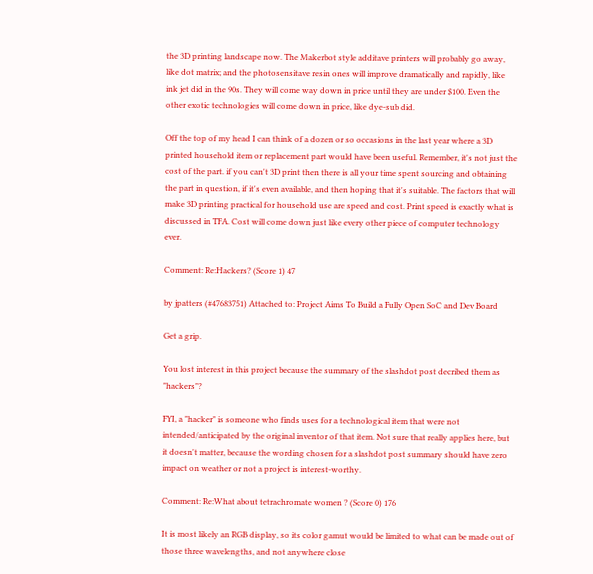the 3D printing landscape now. The Makerbot style additave printers will probably go away, like dot matrix; and the photosensitave resin ones will improve dramatically and rapidly, like ink jet did in the 90s. They will come way down in price until they are under $100. Even the other exotic technologies will come down in price, like dye-sub did.

Off the top of my head I can think of a dozen or so occasions in the last year where a 3D printed household item or replacement part would have been useful. Remember, it's not just the cost of the part. if you can't 3D print then there is all your time spent sourcing and obtaining the part in question, if it's even available, and then hoping that it's suitable. The factors that will make 3D printing practical for household use are speed and cost. Print speed is exactly what is discussed in TFA. Cost will come down just like every other piece of computer technology ever.

Comment: Re:Hackers? (Score 1) 47

by jpatters (#47683751) Attached to: Project Aims To Build a Fully Open SoC and Dev Board

Get a grip.

You lost interest in this project because the summary of the slashdot post decribed them as "hackers"?

FYI, a "hacker" is someone who finds uses for a technological item that were not intended/anticipated by the original inventor of that item. Not sure that really applies here, but it doesn't matter, because the wording chosen for a slashdot post summary should have zero impact on weather or not a project is interest-worthy.

Comment: Re:What about tetrachromate women ? (Score 0) 176

It is most likely an RGB display, so its color gamut would be limited to what can be made out of those three wavelengths, and not anywhere close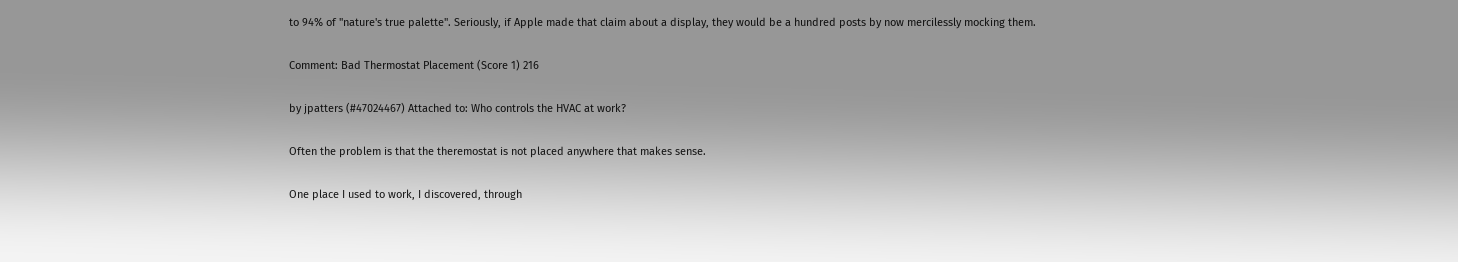to 94% of "nature's true palette". Seriously, if Apple made that claim about a display, they would be a hundred posts by now mercilessly mocking them.

Comment: Bad Thermostat Placement (Score 1) 216

by jpatters (#47024467) Attached to: Who controls the HVAC at work?

Often the problem is that the theremostat is not placed anywhere that makes sense.

One place I used to work, I discovered, through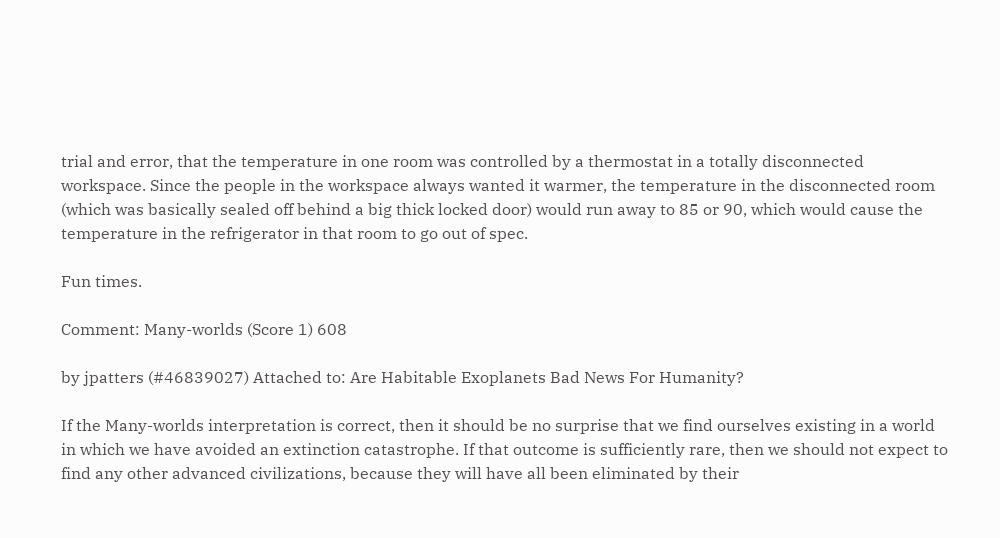trial and error, that the temperature in one room was controlled by a thermostat in a totally disconnected workspace. Since the people in the workspace always wanted it warmer, the temperature in the disconnected room (which was basically sealed off behind a big thick locked door) would run away to 85 or 90, which would cause the temperature in the refrigerator in that room to go out of spec.

Fun times.

Comment: Many-worlds (Score 1) 608

by jpatters (#46839027) Attached to: Are Habitable Exoplanets Bad News For Humanity?

If the Many-worlds interpretation is correct, then it should be no surprise that we find ourselves existing in a world in which we have avoided an extinction catastrophe. If that outcome is sufficiently rare, then we should not expect to find any other advanced civilizations, because they will have all been eliminated by their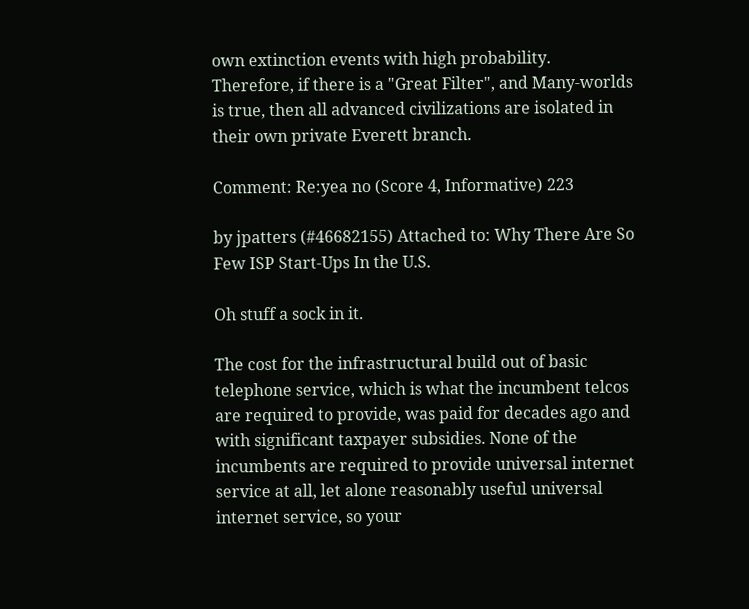own extinction events with high probability. Therefore, if there is a "Great Filter", and Many-worlds is true, then all advanced civilizations are isolated in their own private Everett branch.

Comment: Re:yea no (Score 4, Informative) 223

by jpatters (#46682155) Attached to: Why There Are So Few ISP Start-Ups In the U.S.

Oh stuff a sock in it.

The cost for the infrastructural build out of basic telephone service, which is what the incumbent telcos are required to provide, was paid for decades ago and with significant taxpayer subsidies. None of the incumbents are required to provide universal internet service at all, let alone reasonably useful universal internet service, so your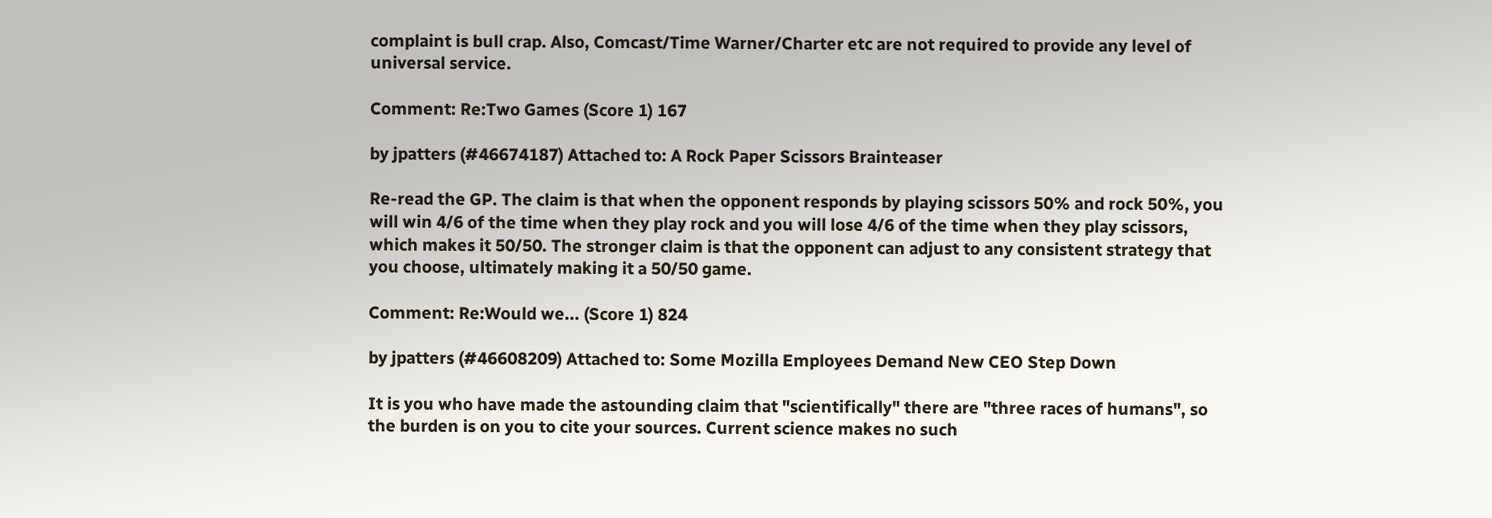complaint is bull crap. Also, Comcast/Time Warner/Charter etc are not required to provide any level of universal service.

Comment: Re:Two Games (Score 1) 167

by jpatters (#46674187) Attached to: A Rock Paper Scissors Brainteaser

Re-read the GP. The claim is that when the opponent responds by playing scissors 50% and rock 50%, you will win 4/6 of the time when they play rock and you will lose 4/6 of the time when they play scissors, which makes it 50/50. The stronger claim is that the opponent can adjust to any consistent strategy that you choose, ultimately making it a 50/50 game.

Comment: Re:Would we... (Score 1) 824

by jpatters (#46608209) Attached to: Some Mozilla Employees Demand New CEO Step Down

It is you who have made the astounding claim that "scientifically" there are "three races of humans", so the burden is on you to cite your sources. Current science makes no such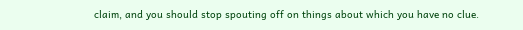claim, and you should stop spouting off on things about which you have no clue.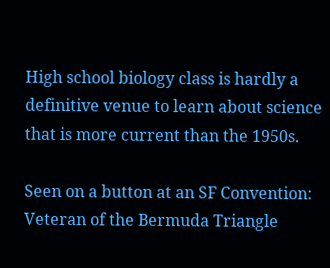High school biology class is hardly a definitive venue to learn about science that is more current than the 1950s.

Seen on a button at an SF Convention: Veteran of the Bermuda Triangle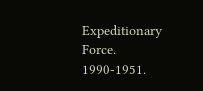Expeditionary Force. 1990-1951.